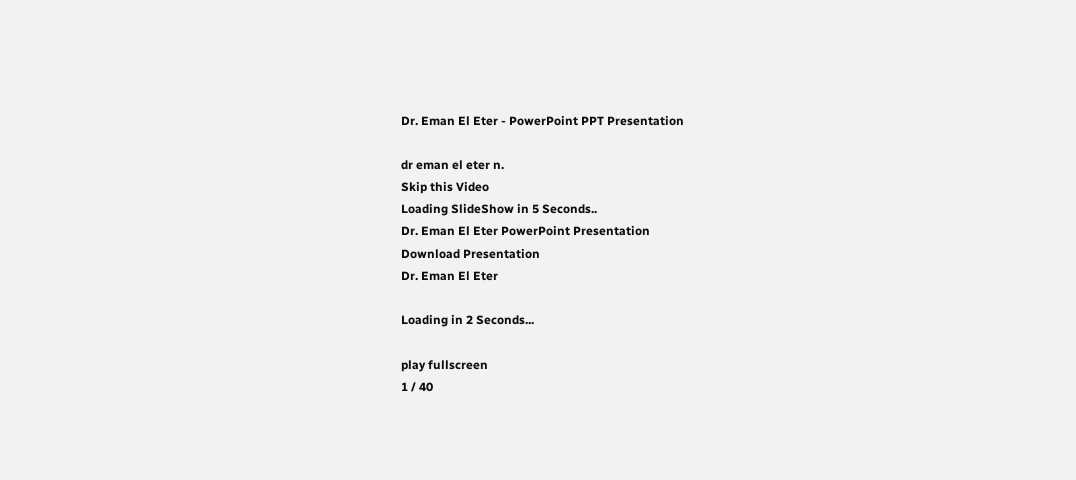Dr. Eman El Eter - PowerPoint PPT Presentation

dr eman el eter n.
Skip this Video
Loading SlideShow in 5 Seconds..
Dr. Eman El Eter PowerPoint Presentation
Download Presentation
Dr. Eman El Eter

Loading in 2 Seconds...

play fullscreen
1 / 40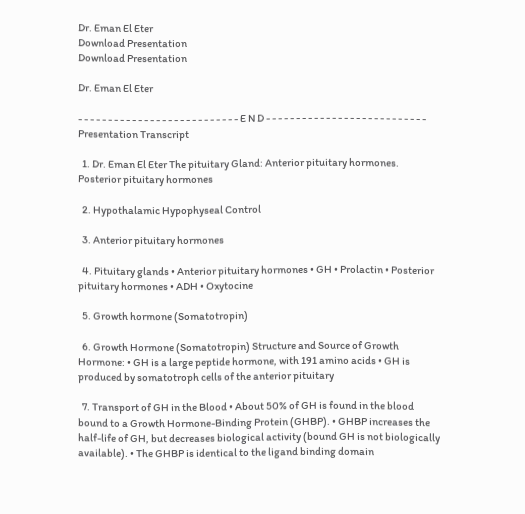Dr. Eman El Eter
Download Presentation
Download Presentation

Dr. Eman El Eter

- - - - - - - - - - - - - - - - - - - - - - - - - - - E N D - - - - - - - - - - - - - - - - - - - - - - - - - - -
Presentation Transcript

  1. Dr. Eman El Eter The pituitary Gland: Anterior pituitary hormones. Posterior pituitary hormones

  2. Hypothalamic Hypophyseal Control

  3. Anterior pituitary hormones

  4. Pituitary glands • Anterior pituitary hormones • GH • Prolactin • Posterior pituitary hormones • ADH • Oxytocine

  5. Growth hormone (Somatotropin)

  6. Growth Hormone (Somatotropin) Structure and Source of Growth Hormone: • GH is a large peptide hormone, with 191 amino acids • GH is produced by somatotroph cells of the anterior pituitary

  7. Transport of GH in the Blood • About 50% of GH is found in the blood bound to a Growth Hormone-Binding Protein (GHBP). • GHBP increases the half-life of GH, but decreases biological activity (bound GH is not biologically available). • The GHBP is identical to the ligand binding domain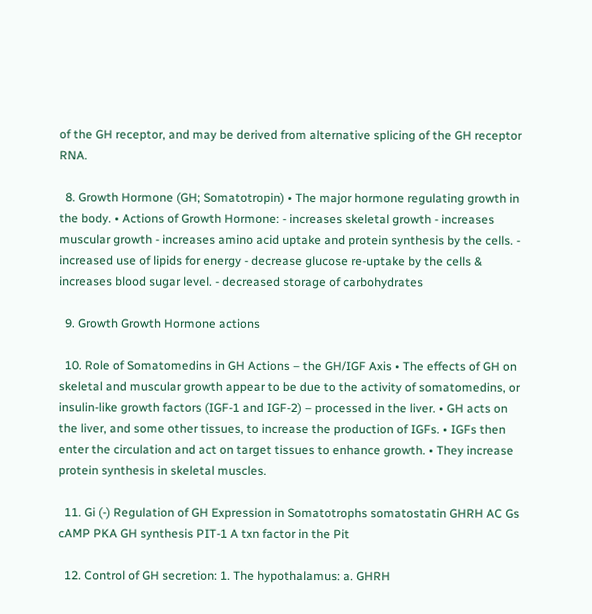of the GH receptor, and may be derived from alternative splicing of the GH receptor RNA.

  8. Growth Hormone (GH; Somatotropin) • The major hormone regulating growth in the body. • Actions of Growth Hormone: - increases skeletal growth - increases muscular growth - increases amino acid uptake and protein synthesis by the cells. - increased use of lipids for energy - decrease glucose re-uptake by the cells & increases blood sugar level. - decreased storage of carbohydrates

  9. Growth Growth Hormone actions

  10. Role of Somatomedins in GH Actions – the GH/IGF Axis • The effects of GH on skeletal and muscular growth appear to be due to the activity of somatomedins, or insulin-like growth factors (IGF-1 and IGF-2) – processed in the liver. • GH acts on the liver, and some other tissues, to increase the production of IGFs. • IGFs then enter the circulation and act on target tissues to enhance growth. • They increase protein synthesis in skeletal muscles.

  11. Gi (-) Regulation of GH Expression in Somatotrophs somatostatin GHRH AC Gs cAMP PKA GH synthesis PIT-1 A txn factor in the Pit

  12. Control of GH secretion: 1. The hypothalamus: a. GHRH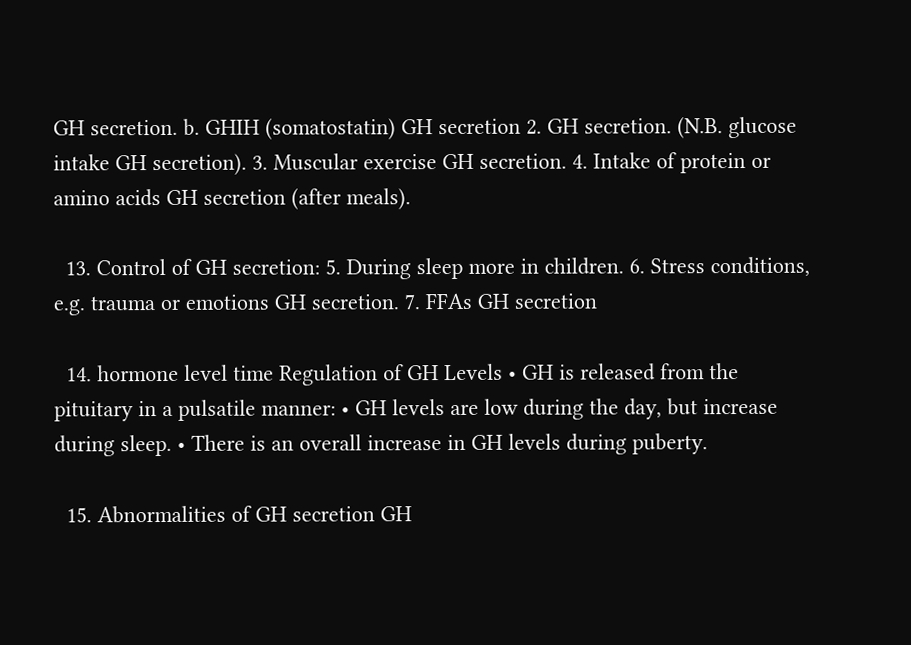GH secretion. b. GHIH (somatostatin) GH secretion 2. GH secretion. (N.B. glucose intake GH secretion). 3. Muscular exercise GH secretion. 4. Intake of protein or amino acids GH secretion (after meals).

  13. Control of GH secretion: 5. During sleep more in children. 6. Stress conditions, e.g. trauma or emotions GH secretion. 7. FFAs GH secretion

  14. hormone level time Regulation of GH Levels • GH is released from the pituitary in a pulsatile manner: • GH levels are low during the day, but increase during sleep. • There is an overall increase in GH levels during puberty.

  15. Abnormalities of GH secretion GH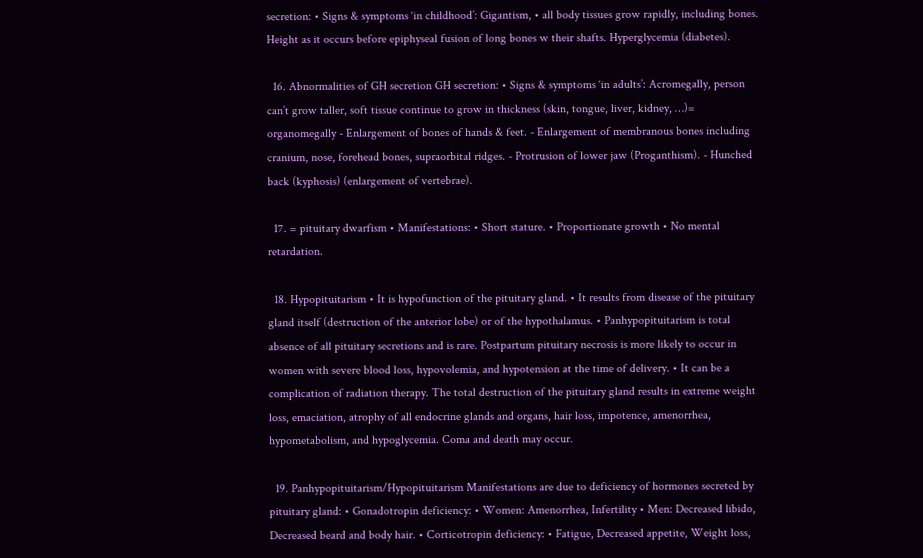secretion: • Signs & symptoms ‘in childhood’: Gigantism, • all body tissues grow rapidly, including bones. Height as it occurs before epiphyseal fusion of long bones w their shafts. Hyperglycemia (diabetes).

  16. Abnormalities of GH secretion GH secretion: • Signs & symptoms ‘in adults’: Acromegally, person can’t grow taller, soft tissue continue to grow in thickness (skin, tongue, liver, kidney, …)= organomegally - Enlargement of bones of hands & feet. - Enlargement of membranous bones including cranium, nose, forehead bones, supraorbital ridges. - Protrusion of lower jaw (Proganthism). - Hunched back (kyphosis) (enlargement of vertebrae).

  17. = pituitary dwarfism • Manifestations: • Short stature. • Proportionate growth • No mental retardation.

  18. Hypopituitarism • It is hypofunction of the pituitary gland. • It results from disease of the pituitary gland itself (destruction of the anterior lobe) or of the hypothalamus. • Panhypopituitarism is total absence of all pituitary secretions and is rare. Postpartum pituitary necrosis is more likely to occur in women with severe blood loss, hypovolemia, and hypotension at the time of delivery. • It can be a complication of radiation therapy. The total destruction of the pituitary gland results in extreme weight loss, emaciation, atrophy of all endocrine glands and organs, hair loss, impotence, amenorrhea, hypometabolism, and hypoglycemia. Coma and death may occur.

  19. Panhypopituitarism/Hypopituitarism Manifestations are due to deficiency of hormones secreted by pituitary gland: • Gonadotropin deficiency: • Women: Amenorrhea, Infertility • Men: Decreased libido, Decreased beard and body hair. • Corticotropin deficiency: • Fatigue, Decreased appetite, Weight loss,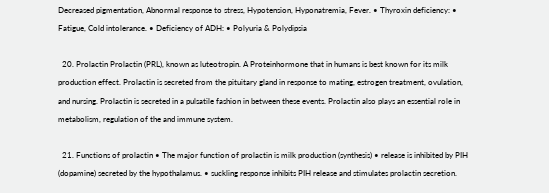Decreased pigmentation, Abnormal response to stress, Hypotension, Hyponatremia, Fever. • Thyroxin deficiency: • Fatigue, Cold intolerance. • Deficiency of ADH: • Polyuria & Polydipsia

  20. Prolactin Prolactin (PRL), known as luteotropin. A Proteinhormone that in humans is best known for its milk production effect. Prolactin is secreted from the pituitary gland in response to mating, estrogen treatment, ovulation, and nursing. Prolactin is secreted in a pulsatile fashion in between these events. Prolactin also plays an essential role in metabolism, regulation of the and immune system.

  21. Functions of prolactin • The major function of prolactin is milk production (synthesis) • release is inhibited by PIH (dopamine) secreted by the hypothalamus. • suckling response inhibits PIH release and stimulates prolactin secretion.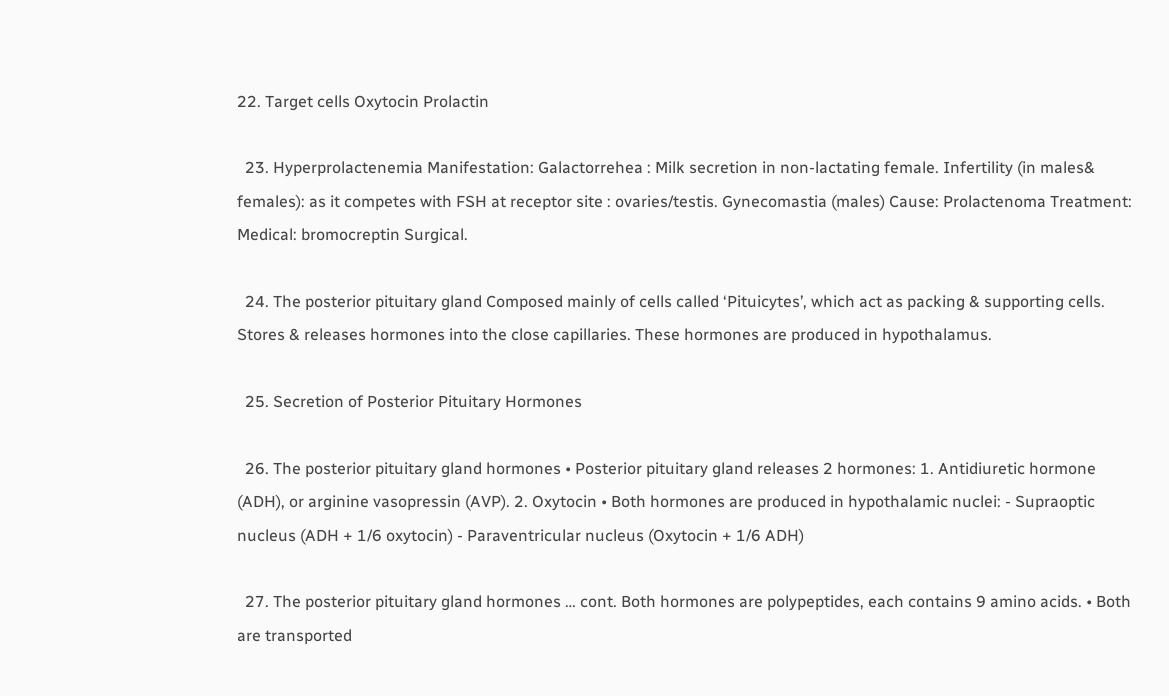22. Target cells Oxytocin Prolactin

  23. Hyperprolactenemia Manifestation: Galactorrehea : Milk secretion in non-lactating female. Infertility (in males& females): as it competes with FSH at receptor site : ovaries/testis. Gynecomastia (males) Cause: Prolactenoma Treatment: Medical: bromocreptin Surgical.

  24. The posterior pituitary gland Composed mainly of cells called ‘Pituicytes’, which act as packing & supporting cells. Stores & releases hormones into the close capillaries. These hormones are produced in hypothalamus.

  25. Secretion of Posterior Pituitary Hormones

  26. The posterior pituitary gland hormones • Posterior pituitary gland releases 2 hormones: 1. Antidiuretic hormone (ADH), or arginine vasopressin (AVP). 2. Oxytocin • Both hormones are produced in hypothalamic nuclei: - Supraoptic nucleus (ADH + 1/6 oxytocin) - Paraventricular nucleus (Oxytocin + 1/6 ADH)

  27. The posterior pituitary gland hormones … cont. Both hormones are polypeptides, each contains 9 amino acids. • Both are transported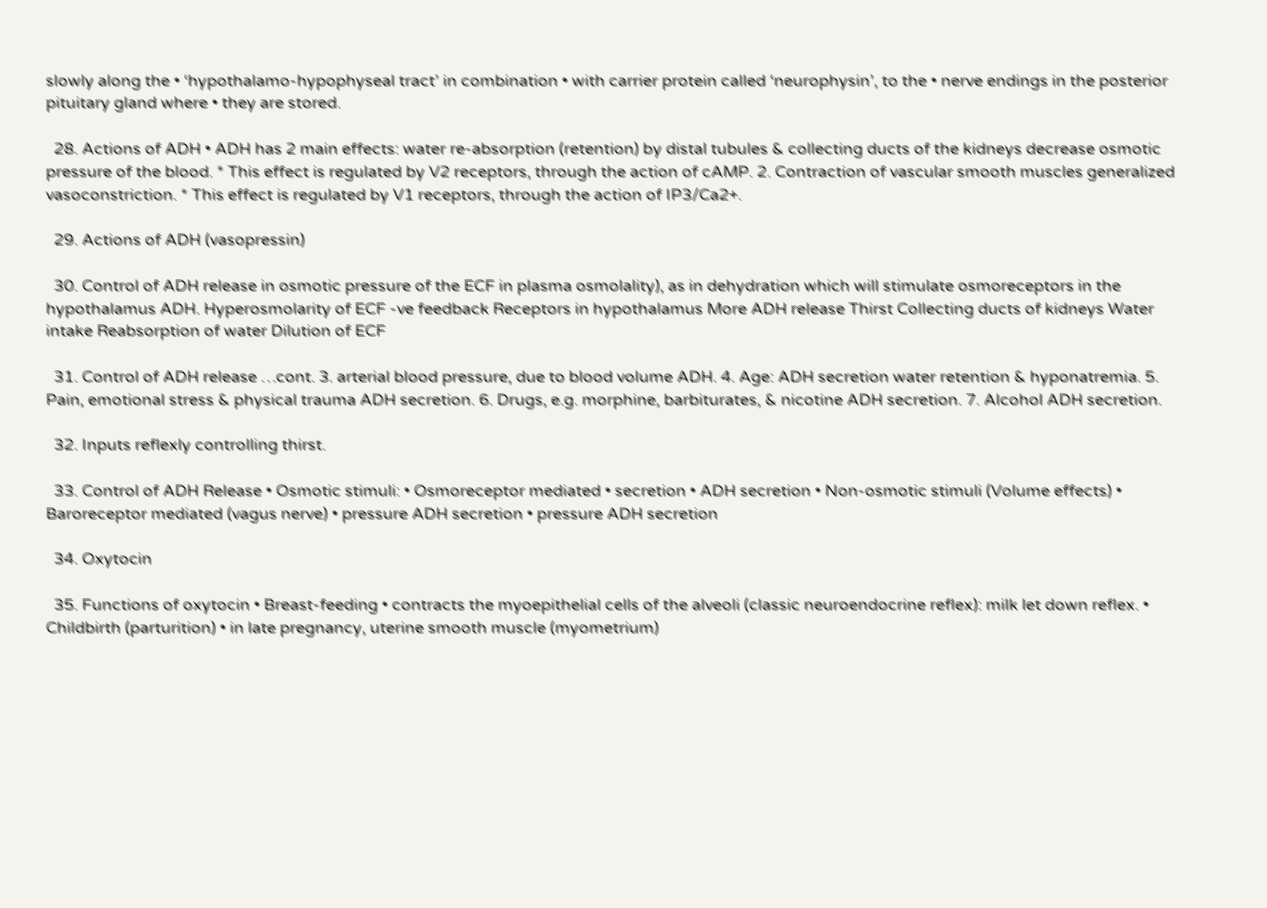slowly along the • ‘hypothalamo-hypophyseal tract’ in combination • with carrier protein called ‘neurophysin’, to the • nerve endings in the posterior pituitary gland where • they are stored.

  28. Actions of ADH • ADH has 2 main effects: water re-absorption (retention) by distal tubules & collecting ducts of the kidneys decrease osmotic pressure of the blood. * This effect is regulated by V2 receptors, through the action of cAMP. 2. Contraction of vascular smooth muscles generalized vasoconstriction. * This effect is regulated by V1 receptors, through the action of IP3/Ca2+.

  29. Actions of ADH (vasopressin)

  30. Control of ADH release in osmotic pressure of the ECF in plasma osmolality), as in dehydration which will stimulate osmoreceptors in the hypothalamus ADH. Hyperosmolarity of ECF -ve feedback Receptors in hypothalamus More ADH release Thirst Collecting ducts of kidneys Water intake Reabsorption of water Dilution of ECF

  31. Control of ADH release …cont. 3. arterial blood pressure, due to blood volume ADH. 4. Age: ADH secretion water retention & hyponatremia. 5. Pain, emotional stress & physical trauma ADH secretion. 6. Drugs, e.g. morphine, barbiturates, & nicotine ADH secretion. 7. Alcohol ADH secretion.

  32. Inputs reflexly controlling thirst.

  33. Control of ADH Release • Osmotic stimuli: • Osmoreceptor mediated • secretion • ADH secretion • Non-osmotic stimuli (Volume effects) • Baroreceptor mediated (vagus nerve) • pressure ADH secretion • pressure ADH secretion

  34. Oxytocin

  35. Functions of oxytocin • Breast-feeding • contracts the myoepithelial cells of the alveoli (classic neuroendocrine reflex): milk let down reflex. • Childbirth (parturition) • in late pregnancy, uterine smooth muscle (myometrium)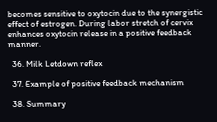becomes sensitive to oxytocin due to the synergistic effect of estrogen. During labor stretch of cervix enhances oxytocin release in a positive feedback manner.

  36. Milk Letdown reflex

  37. Example of positive feedback mechanism

  38. Summary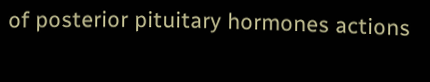of posterior pituitary hormones actions